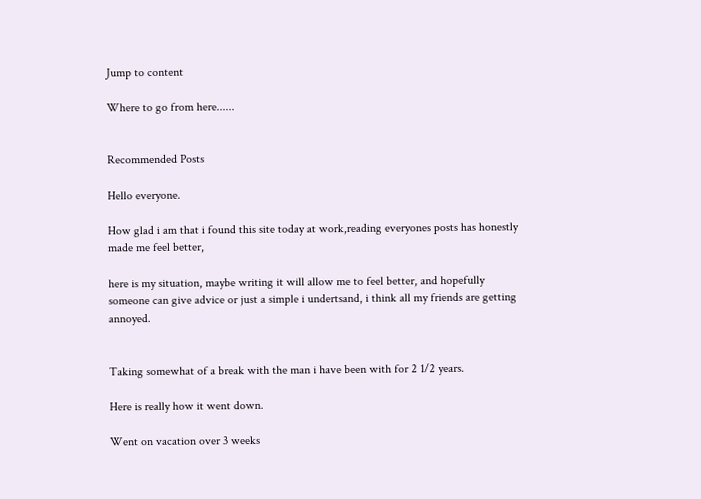Jump to content

Where to go from here......


Recommended Posts

Hello everyone.

How glad i am that i found this site today at work,reading everyones posts has honestly made me feel better,

here is my situation, maybe writing it will allow me to feel better, and hopefully someone can give advice or just a simple i undertsand, i think all my friends are getting annoyed.


Taking somewhat of a break with the man i have been with for 2 1/2 years.

Here is really how it went down.

Went on vacation over 3 weeks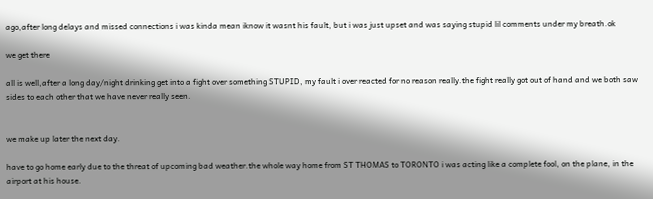ago,after long delays and missed connections i was kinda mean iknow it wasnt his fault, but i was just upset and was saying stupid lil comments under my breath.ok

we get there

all is well,after a long day/night drinking get into a fight over something STUPID, my fault i over reacted for no reason really.the fight really got out of hand and we both saw sides to each other that we have never really seen.


we make up later the next day.

have to go home early due to the threat of upcoming bad weather.the whole way home from ST THOMAS to TORONTO i was acting like a complete fool, on the plane, in the airport at his house.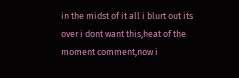in the midst of it all i blurt out its over i dont want this,heat of the moment comment,now i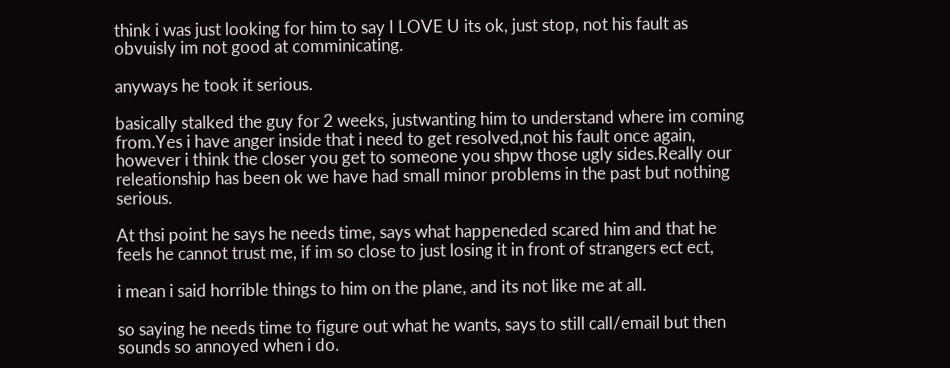think i was just looking for him to say I LOVE U its ok, just stop, not his fault as obvuisly im not good at comminicating.

anyways he took it serious.

basically stalked the guy for 2 weeks, justwanting him to understand where im coming from.Yes i have anger inside that i need to get resolved,not his fault once again, however i think the closer you get to someone you shpw those ugly sides.Really our releationship has been ok we have had small minor problems in the past but nothing serious.

At thsi point he says he needs time, says what happeneded scared him and that he feels he cannot trust me, if im so close to just losing it in front of strangers ect ect,

i mean i said horrible things to him on the plane, and its not like me at all.

so saying he needs time to figure out what he wants, says to still call/email but then sounds so annoyed when i do.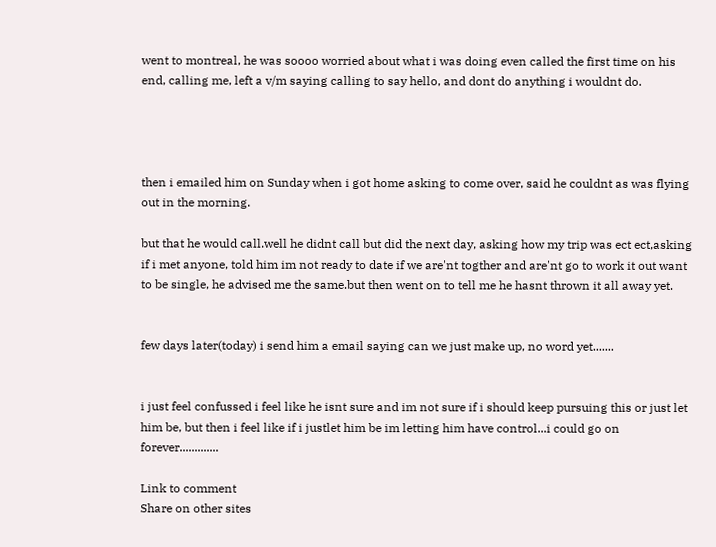went to montreal, he was soooo worried about what i was doing even called the first time on his end, calling me, left a v/m saying calling to say hello, and dont do anything i wouldnt do.




then i emailed him on Sunday when i got home asking to come over, said he couldnt as was flying out in the morning.

but that he would call.well he didnt call but did the next day, asking how my trip was ect ect,asking if i met anyone, told him im not ready to date if we are'nt togther and are'nt go to work it out want to be single, he advised me the same.but then went on to tell me he hasnt thrown it all away yet.


few days later(today) i send him a email saying can we just make up, no word yet.......


i just feel confussed i feel like he isnt sure and im not sure if i should keep pursuing this or just let him be, but then i feel like if i justlet him be im letting him have control...i could go on forever.............

Link to comment
Share on other sites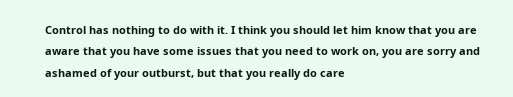Control has nothing to do with it. I think you should let him know that you are aware that you have some issues that you need to work on, you are sorry and ashamed of your outburst, but that you really do care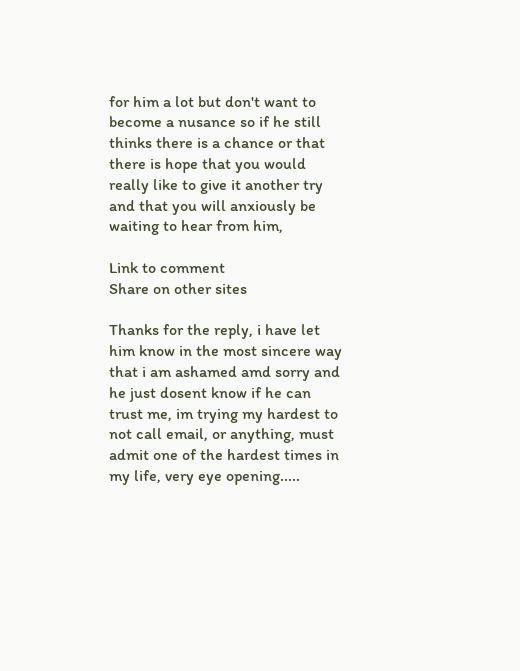for him a lot but don't want to become a nusance so if he still thinks there is a chance or that there is hope that you would really like to give it another try and that you will anxiously be waiting to hear from him,

Link to comment
Share on other sites

Thanks for the reply, i have let him know in the most sincere way that i am ashamed amd sorry and he just dosent know if he can trust me, im trying my hardest to not call email, or anything, must admit one of the hardest times in my life, very eye opening.....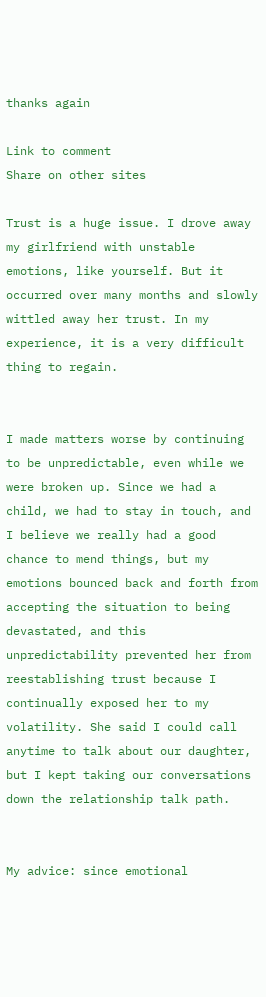thanks again

Link to comment
Share on other sites

Trust is a huge issue. I drove away my girlfriend with unstable emotions, like yourself. But it occurred over many months and slowly wittled away her trust. In my experience, it is a very difficult thing to regain.


I made matters worse by continuing to be unpredictable, even while we were broken up. Since we had a child, we had to stay in touch, and I believe we really had a good chance to mend things, but my emotions bounced back and forth from accepting the situation to being devastated, and this unpredictability prevented her from reestablishing trust because I continually exposed her to my volatility. She said I could call anytime to talk about our daughter, but I kept taking our conversations down the relationship talk path.


My advice: since emotional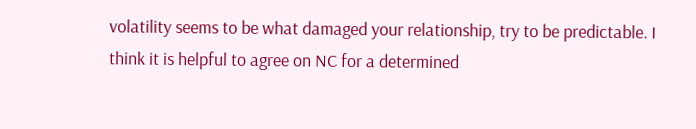volatility seems to be what damaged your relationship, try to be predictable. I think it is helpful to agree on NC for a determined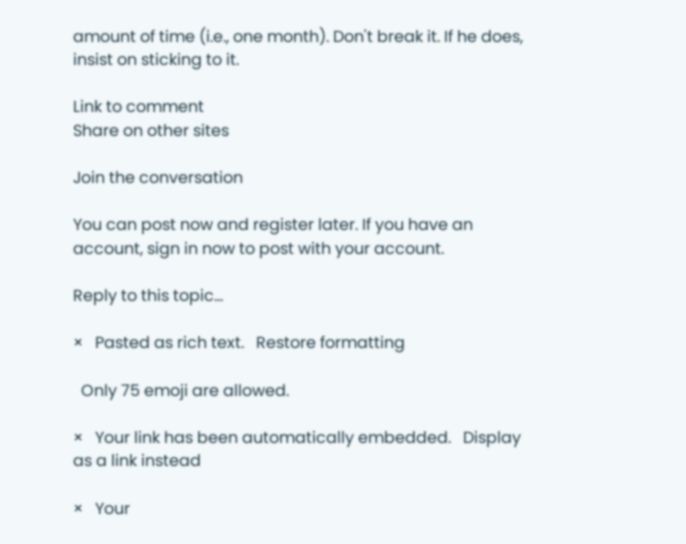amount of time (i.e., one month). Don't break it. If he does, insist on sticking to it.

Link to comment
Share on other sites

Join the conversation

You can post now and register later. If you have an account, sign in now to post with your account.

Reply to this topic...

×   Pasted as rich text.   Restore formatting

  Only 75 emoji are allowed.

×   Your link has been automatically embedded.   Display as a link instead

×   Your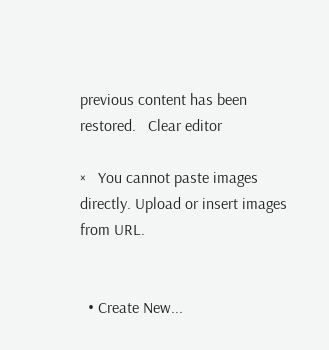previous content has been restored.   Clear editor

×   You cannot paste images directly. Upload or insert images from URL.


  • Create New...